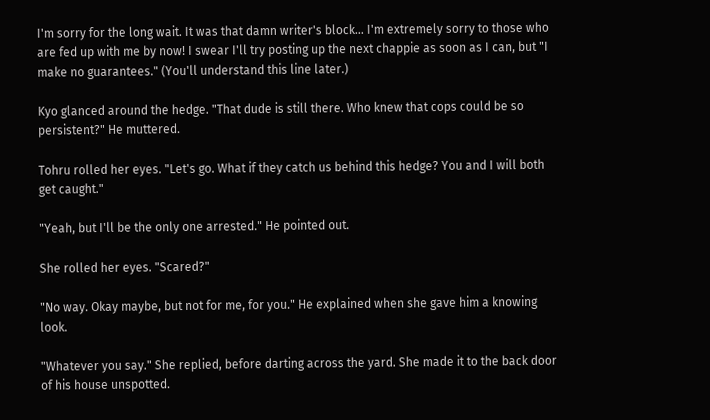I'm sorry for the long wait. It was that damn writer's block... I'm extremely sorry to those who are fed up with me by now! I swear I'll try posting up the next chappie as soon as I can, but "I make no guarantees." (You'll understand this line later.)

Kyo glanced around the hedge. "That dude is still there. Who knew that cops could be so persistent?" He muttered.

Tohru rolled her eyes. "Let's go. What if they catch us behind this hedge? You and I will both get caught."

"Yeah, but I'll be the only one arrested." He pointed out.

She rolled her eyes. "Scared?"

"No way. Okay maybe, but not for me, for you." He explained when she gave him a knowing look.

"Whatever you say." She replied, before darting across the yard. She made it to the back door of his house unspotted.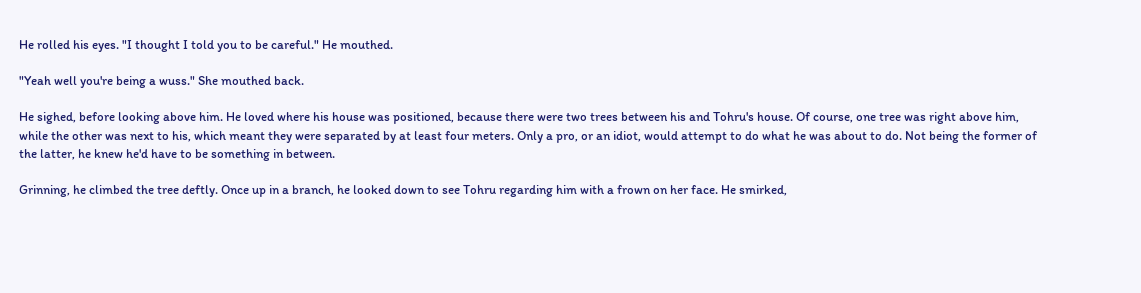He rolled his eyes. "I thought I told you to be careful." He mouthed.

"Yeah well you're being a wuss." She mouthed back.

He sighed, before looking above him. He loved where his house was positioned, because there were two trees between his and Tohru's house. Of course, one tree was right above him, while the other was next to his, which meant they were separated by at least four meters. Only a pro, or an idiot, would attempt to do what he was about to do. Not being the former of the latter, he knew he'd have to be something in between.

Grinning, he climbed the tree deftly. Once up in a branch, he looked down to see Tohru regarding him with a frown on her face. He smirked,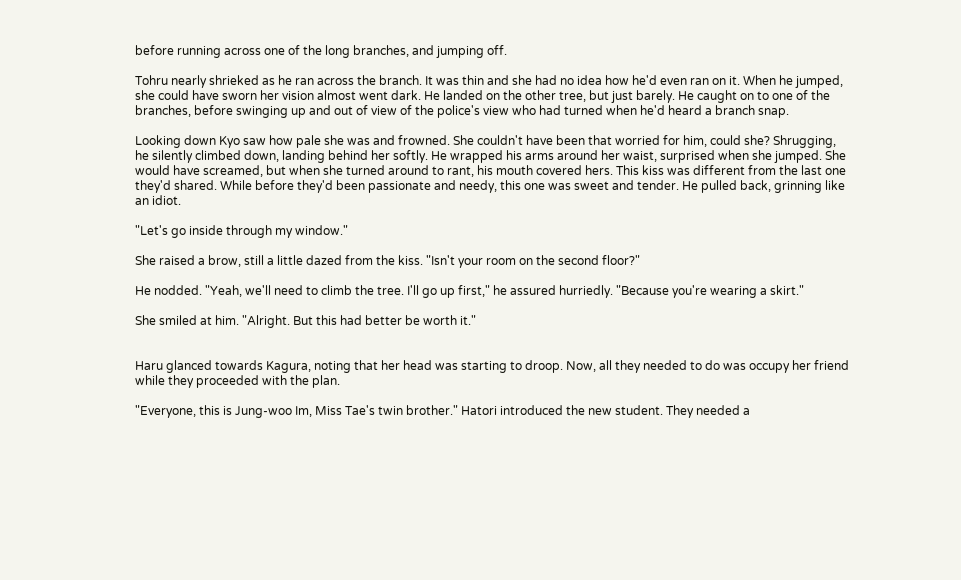before running across one of the long branches, and jumping off.

Tohru nearly shrieked as he ran across the branch. It was thin and she had no idea how he'd even ran on it. When he jumped, she could have sworn her vision almost went dark. He landed on the other tree, but just barely. He caught on to one of the branches, before swinging up and out of view of the police's view who had turned when he'd heard a branch snap.

Looking down Kyo saw how pale she was and frowned. She couldn't have been that worried for him, could she? Shrugging, he silently climbed down, landing behind her softly. He wrapped his arms around her waist, surprised when she jumped. She would have screamed, but when she turned around to rant, his mouth covered hers. This kiss was different from the last one they'd shared. While before they'd been passionate and needy, this one was sweet and tender. He pulled back, grinning like an idiot.

"Let's go inside through my window."

She raised a brow, still a little dazed from the kiss. "Isn't your room on the second floor?"

He nodded. "Yeah, we'll need to climb the tree. I'll go up first," he assured hurriedly. "Because you're wearing a skirt."

She smiled at him. "Alright. But this had better be worth it."


Haru glanced towards Kagura, noting that her head was starting to droop. Now, all they needed to do was occupy her friend while they proceeded with the plan.

"Everyone, this is Jung-woo Im, Miss Tae's twin brother." Hatori introduced the new student. They needed a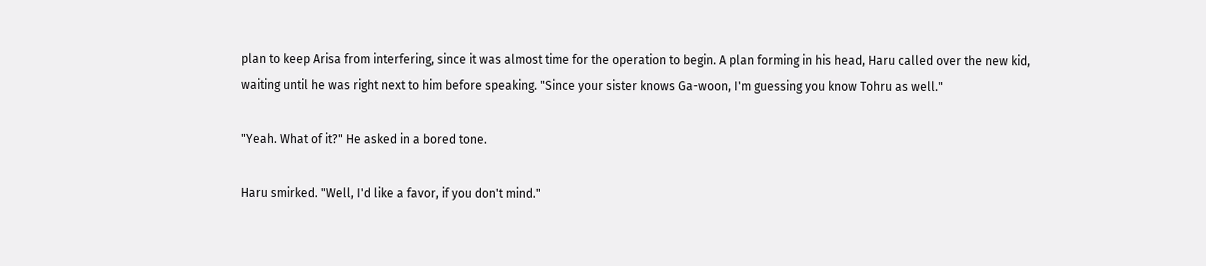plan to keep Arisa from interfering, since it was almost time for the operation to begin. A plan forming in his head, Haru called over the new kid, waiting until he was right next to him before speaking. "Since your sister knows Ga-woon, I'm guessing you know Tohru as well."

"Yeah. What of it?" He asked in a bored tone.

Haru smirked. "Well, I'd like a favor, if you don't mind."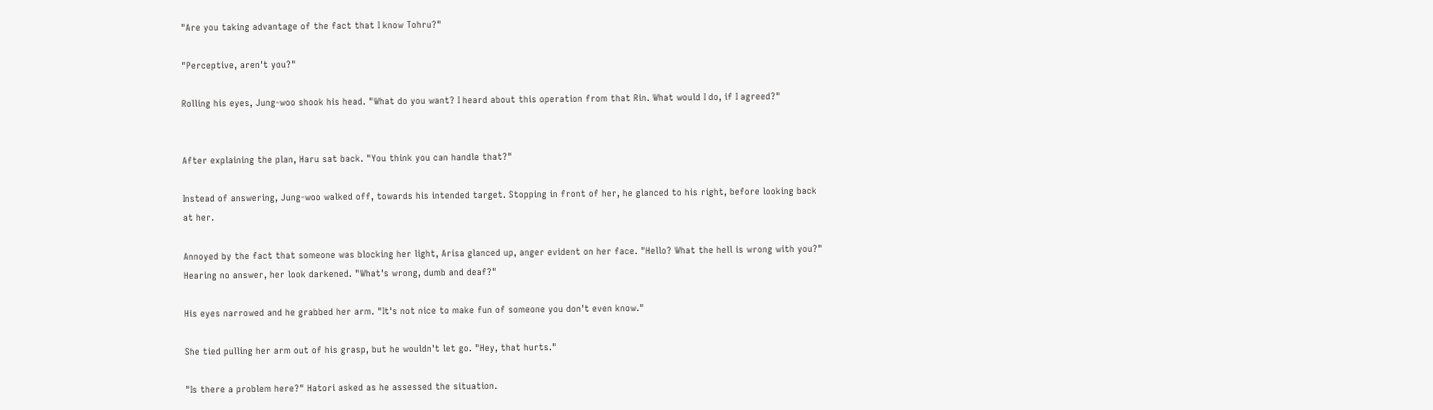"Are you taking advantage of the fact that I know Tohru?"

"Perceptive, aren't you?"

Rolling his eyes, Jung-woo shook his head. "What do you want? I heard about this operation from that Rin. What would I do, if I agreed?"


After explaining the plan, Haru sat back. "You think you can handle that?"

Instead of answering, Jung-woo walked off, towards his intended target. Stopping in front of her, he glanced to his right, before looking back at her.

Annoyed by the fact that someone was blocking her light, Arisa glanced up, anger evident on her face. "Hello? What the hell is wrong with you?" Hearing no answer, her look darkened. "What's wrong, dumb and deaf?"

His eyes narrowed and he grabbed her arm. "It's not nice to make fun of someone you don't even know."

She tied pulling her arm out of his grasp, but he wouldn't let go. "Hey, that hurts."

"Is there a problem here?" Hatori asked as he assessed the situation.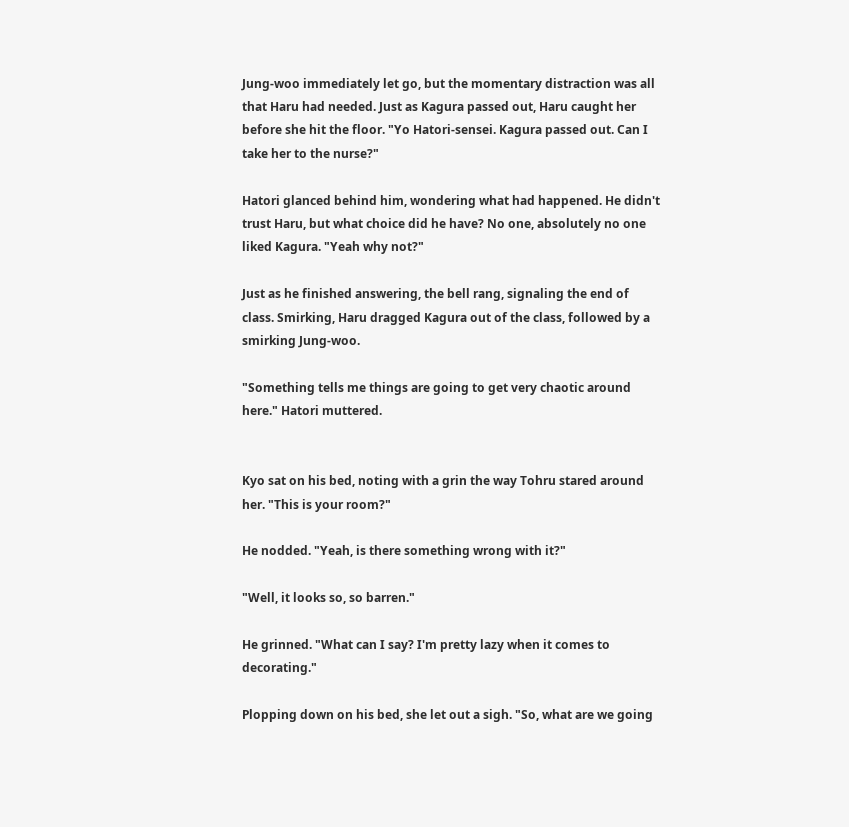Jung-woo immediately let go, but the momentary distraction was all that Haru had needed. Just as Kagura passed out, Haru caught her before she hit the floor. "Yo Hatori-sensei. Kagura passed out. Can I take her to the nurse?"

Hatori glanced behind him, wondering what had happened. He didn't trust Haru, but what choice did he have? No one, absolutely no one liked Kagura. "Yeah why not?"

Just as he finished answering, the bell rang, signaling the end of class. Smirking, Haru dragged Kagura out of the class, followed by a smirking Jung-woo.

"Something tells me things are going to get very chaotic around here." Hatori muttered.


Kyo sat on his bed, noting with a grin the way Tohru stared around her. "This is your room?"

He nodded. "Yeah, is there something wrong with it?"

"Well, it looks so, so barren."

He grinned. "What can I say? I'm pretty lazy when it comes to decorating."

Plopping down on his bed, she let out a sigh. "So, what are we going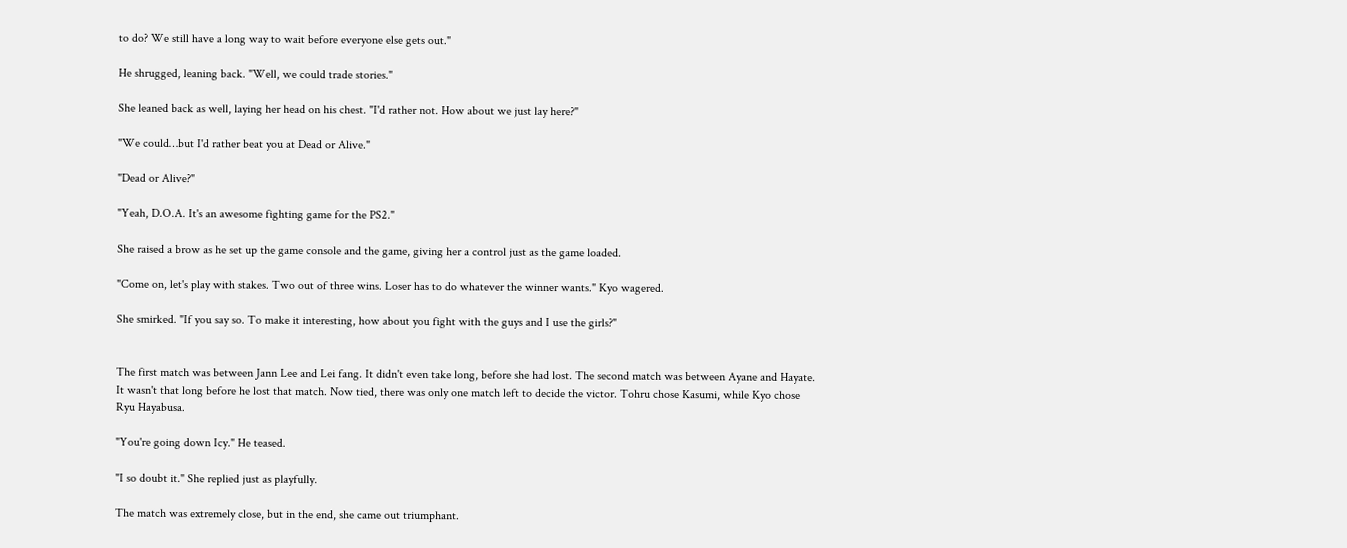to do? We still have a long way to wait before everyone else gets out."

He shrugged, leaning back. "Well, we could trade stories."

She leaned back as well, laying her head on his chest. "I'd rather not. How about we just lay here?"

"We could…but I'd rather beat you at Dead or Alive."

"Dead or Alive?"

"Yeah, D.O.A. It's an awesome fighting game for the PS2."

She raised a brow as he set up the game console and the game, giving her a control just as the game loaded.

"Come on, let's play with stakes. Two out of three wins. Loser has to do whatever the winner wants." Kyo wagered.

She smirked. "If you say so. To make it interesting, how about you fight with the guys and I use the girls?"


The first match was between Jann Lee and Lei fang. It didn't even take long, before she had lost. The second match was between Ayane and Hayate. It wasn't that long before he lost that match. Now tied, there was only one match left to decide the victor. Tohru chose Kasumi, while Kyo chose Ryu Hayabusa.

"You're going down Icy." He teased.

"I so doubt it." She replied just as playfully.

The match was extremely close, but in the end, she came out triumphant.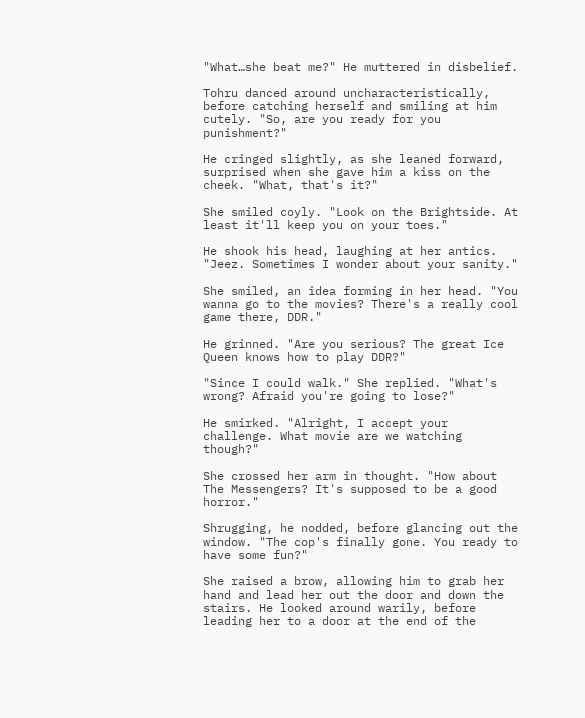"What…she beat me?" He muttered in disbelief.

Tohru danced around uncharacteristically, before catching herself and smiling at him cutely. "So, are you ready for you punishment?"

He cringed slightly, as she leaned forward, surprised when she gave him a kiss on the cheek. "What, that's it?"

She smiled coyly. "Look on the Brightside. At least it'll keep you on your toes."

He shook his head, laughing at her antics. "Jeez. Sometimes I wonder about your sanity."

She smiled, an idea forming in her head. "You wanna go to the movies? There's a really cool game there, DDR."

He grinned. "Are you serious? The great Ice Queen knows how to play DDR?"

"Since I could walk." She replied. "What's wrong? Afraid you're going to lose?"

He smirked. "Alright, I accept your challenge. What movie are we watching though?"

She crossed her arm in thought. "How about The Messengers? It's supposed to be a good horror."

Shrugging, he nodded, before glancing out the window. "The cop's finally gone. You ready to have some fun?"

She raised a brow, allowing him to grab her hand and lead her out the door and down the stairs. He looked around warily, before leading her to a door at the end of the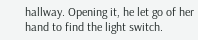hallway. Opening it, he let go of her hand to find the light switch.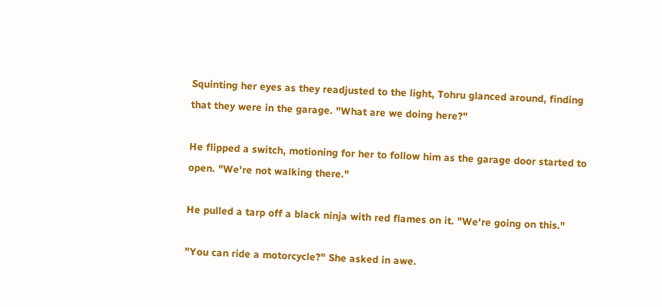Squinting her eyes as they readjusted to the light, Tohru glanced around, finding that they were in the garage. "What are we doing here?"

He flipped a switch, motioning for her to follow him as the garage door started to open. "We're not walking there."

He pulled a tarp off a black ninja with red flames on it. "We're going on this."

"You can ride a motorcycle?" She asked in awe.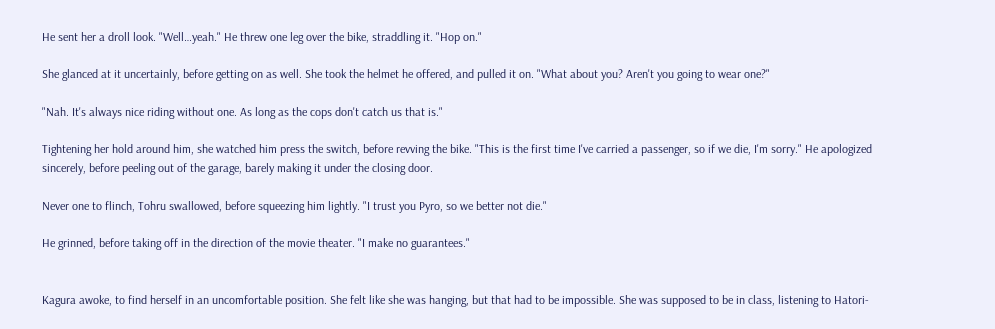He sent her a droll look. "Well…yeah." He threw one leg over the bike, straddling it. "Hop on."

She glanced at it uncertainly, before getting on as well. She took the helmet he offered, and pulled it on. "What about you? Aren't you going to wear one?"

"Nah. It's always nice riding without one. As long as the cops don't catch us that is."

Tightening her hold around him, she watched him press the switch, before revving the bike. "This is the first time I've carried a passenger, so if we die, I'm sorry." He apologized sincerely, before peeling out of the garage, barely making it under the closing door.

Never one to flinch, Tohru swallowed, before squeezing him lightly. "I trust you Pyro, so we better not die."

He grinned, before taking off in the direction of the movie theater. "I make no guarantees."


Kagura awoke, to find herself in an uncomfortable position. She felt like she was hanging, but that had to be impossible. She was supposed to be in class, listening to Hatori-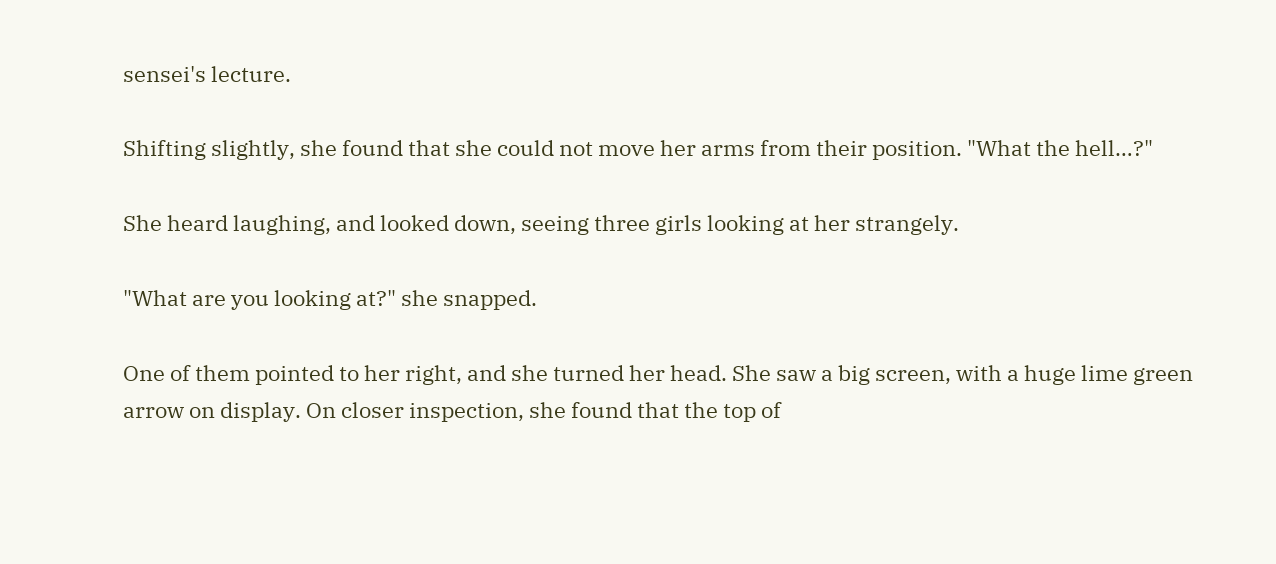sensei's lecture.

Shifting slightly, she found that she could not move her arms from their position. "What the hell…?"

She heard laughing, and looked down, seeing three girls looking at her strangely.

"What are you looking at?" she snapped.

One of them pointed to her right, and she turned her head. She saw a big screen, with a huge lime green arrow on display. On closer inspection, she found that the top of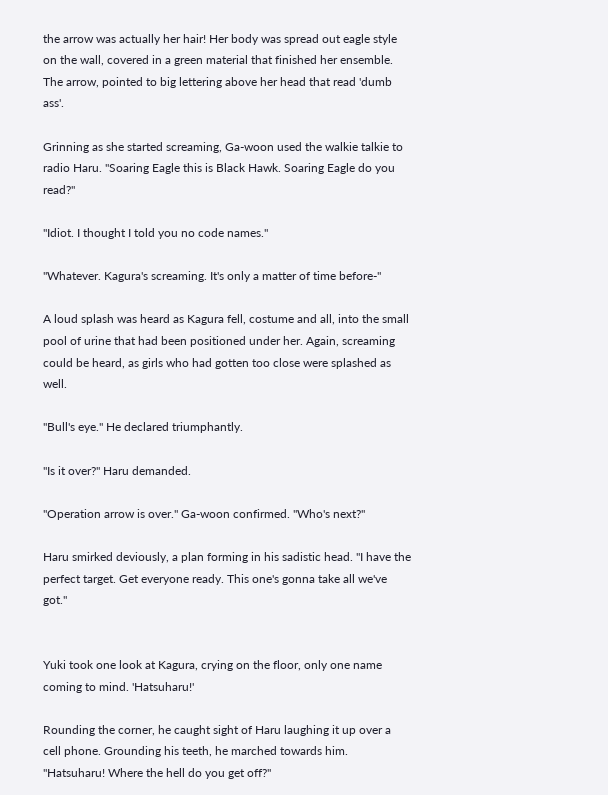the arrow was actually her hair! Her body was spread out eagle style on the wall, covered in a green material that finished her ensemble. The arrow, pointed to big lettering above her head that read 'dumb ass'.

Grinning as she started screaming, Ga-woon used the walkie talkie to radio Haru. "Soaring Eagle this is Black Hawk. Soaring Eagle do you read?"

"Idiot. I thought I told you no code names."

"Whatever. Kagura's screaming. It's only a matter of time before-"

A loud splash was heard as Kagura fell, costume and all, into the small pool of urine that had been positioned under her. Again, screaming could be heard, as girls who had gotten too close were splashed as well.

"Bull's eye." He declared triumphantly.

"Is it over?" Haru demanded.

"Operation arrow is over." Ga-woon confirmed. "Who's next?"

Haru smirked deviously, a plan forming in his sadistic head. "I have the perfect target. Get everyone ready. This one's gonna take all we've got."


Yuki took one look at Kagura, crying on the floor, only one name coming to mind. 'Hatsuharu!'

Rounding the corner, he caught sight of Haru laughing it up over a cell phone. Grounding his teeth, he marched towards him. "Hatsuharu! Where the hell do you get off?"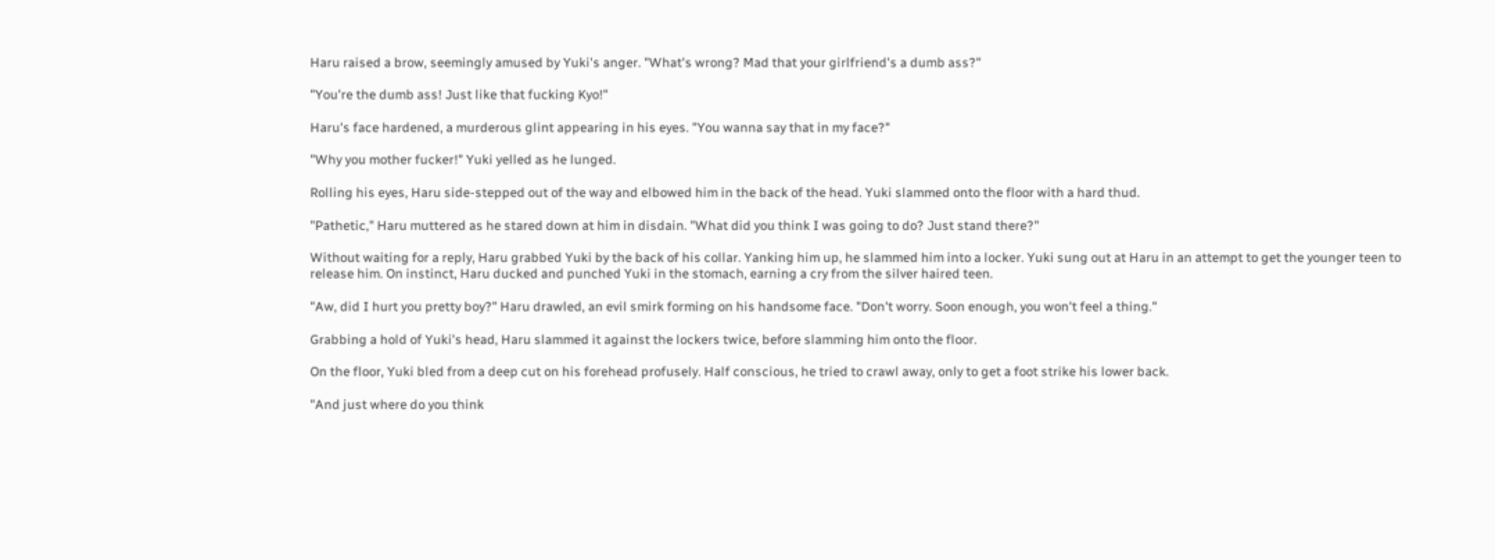Haru raised a brow, seemingly amused by Yuki's anger. "What's wrong? Mad that your girlfriend's a dumb ass?"

"You're the dumb ass! Just like that fucking Kyo!"

Haru's face hardened, a murderous glint appearing in his eyes. "You wanna say that in my face?"

"Why you mother fucker!" Yuki yelled as he lunged.

Rolling his eyes, Haru side-stepped out of the way and elbowed him in the back of the head. Yuki slammed onto the floor with a hard thud.

"Pathetic," Haru muttered as he stared down at him in disdain. "What did you think I was going to do? Just stand there?"

Without waiting for a reply, Haru grabbed Yuki by the back of his collar. Yanking him up, he slammed him into a locker. Yuki sung out at Haru in an attempt to get the younger teen to release him. On instinct, Haru ducked and punched Yuki in the stomach, earning a cry from the silver haired teen.

"Aw, did I hurt you pretty boy?" Haru drawled, an evil smirk forming on his handsome face. "Don't worry. Soon enough, you won't feel a thing."

Grabbing a hold of Yuki's head, Haru slammed it against the lockers twice, before slamming him onto the floor.

On the floor, Yuki bled from a deep cut on his forehead profusely. Half conscious, he tried to crawl away, only to get a foot strike his lower back.

"And just where do you think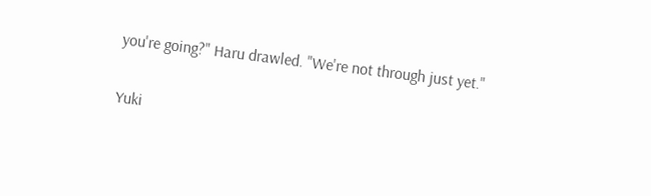you're going?" Haru drawled. "We're not through just yet."

Yuki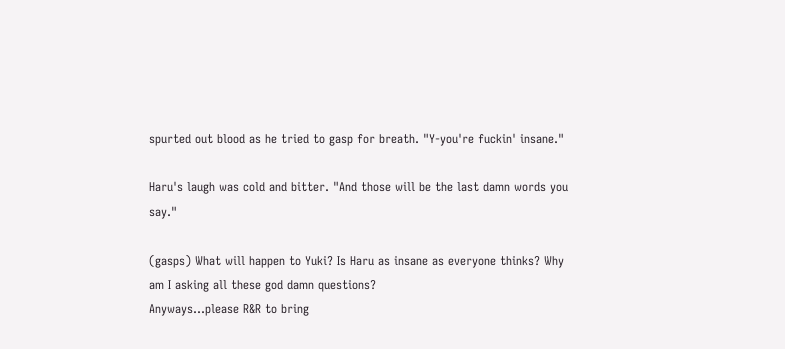spurted out blood as he tried to gasp for breath. "Y-you're fuckin' insane."

Haru's laugh was cold and bitter. "And those will be the last damn words you say."

(gasps) What will happen to Yuki? Is Haru as insane as everyone thinks? Why am I asking all these god damn questions?
Anyways...please R&R to bring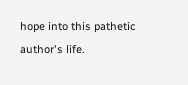hope into this pathetic author's life.